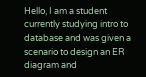Hello, I am a student currently studying intro to database and was given a scenario to design an ER diagram and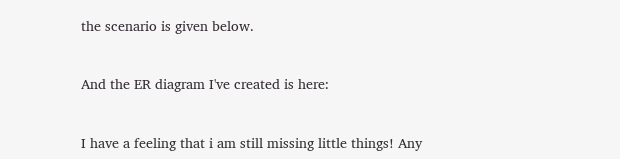the scenario is given below.


And the ER diagram I've created is here:


I have a feeling that i am still missing little things! Any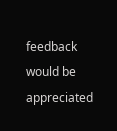feedback would be appreciated